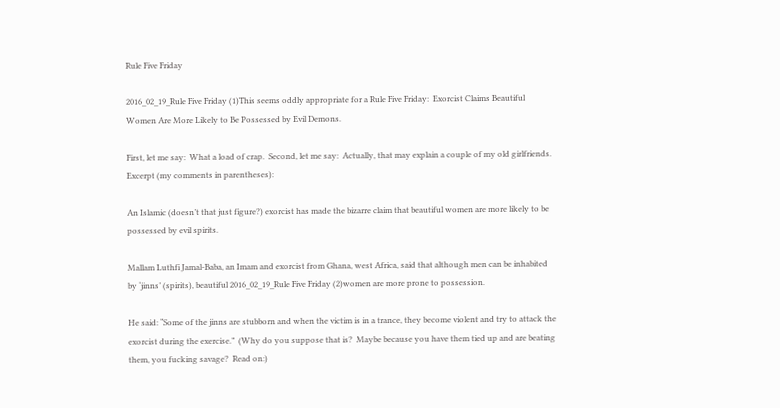Rule Five Friday

2016_02_19_Rule Five Friday (1)This seems oddly appropriate for a Rule Five Friday:  Exorcist Claims Beautiful Women Are More Likely to Be Possessed by Evil Demons.

First, let me say:  What a load of crap.  Second, let me say:  Actually, that may explain a couple of my old girlfriends.  Excerpt (my comments in parentheses):

An Islamic (doesn’t that just figure?) exorcist has made the bizarre claim that beautiful women are more likely to be possessed by evil spirits.

Mallam Luthfi Jamal-Baba, an Imam and exorcist from Ghana, west Africa, said that although men can be inhabited by ‘jinns’ (spirits), beautiful 2016_02_19_Rule Five Friday (2)women are more prone to possession.

He said: “Some of the jinns are stubborn and when the victim is in a trance, they become violent and try to attack the exorcist during the exercise.”  (Why do you suppose that is?  Maybe because you have them tied up and are beating them, you fucking savage?  Read on:)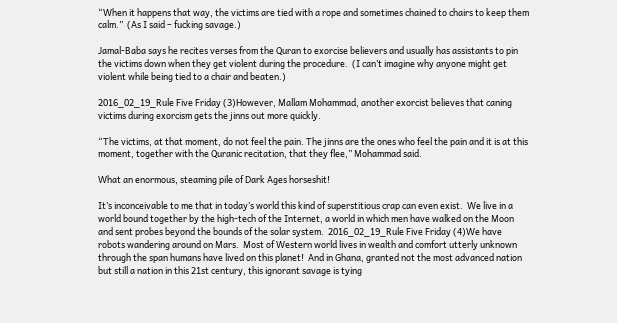“When it happens that way, the victims are tied with a rope and sometimes chained to chairs to keep them calm.”  (As I said – fucking savage.)

Jamal-Baba says he recites verses from the Quran to exorcise believers and usually has assistants to pin the victims down when they get violent during the procedure.  (I can’t imagine why anyone might get violent while being tied to a chair and beaten.)

2016_02_19_Rule Five Friday (3)However, Mallam Mohammad, another exorcist believes that caning victims during exorcism gets the jinns out more quickly.

“The victims, at that moment, do not feel the pain. The jinns are the ones who feel the pain and it is at this moment, together with the Quranic recitation, that they flee,” Mohammad said.

What an enormous, steaming pile of Dark Ages horseshit!

It’s inconceivable to me that in today’s world this kind of superstitious crap can even exist.  We live in a world bound together by the high-tech of the Internet, a world in which men have walked on the Moon and sent probes beyond the bounds of the solar system.  2016_02_19_Rule Five Friday (4)We have robots wandering around on Mars.  Most of Western world lives in wealth and comfort utterly unknown through the span humans have lived on this planet!  And in Ghana, granted not the most advanced nation but still a nation in this 21st century, this ignorant savage is tying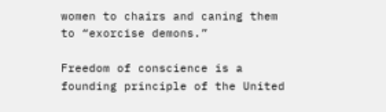women to chairs and caning them to “exorcise demons.”

Freedom of conscience is a founding principle of the United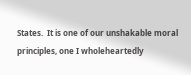States.  It is one of our unshakable moral principles, one I wholeheartedly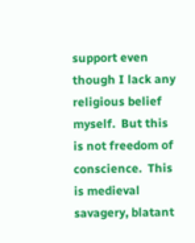support even though I lack any religious belief myself.  But this is not freedom of conscience.  This is medieval savagery, blatant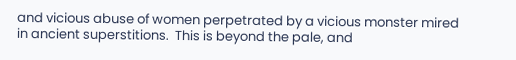and vicious abuse of women perpetrated by a vicious monster mired in ancient superstitions.  This is beyond the pale, and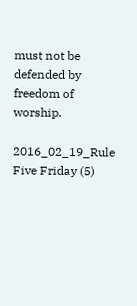must not be defended by freedom of worship.

2016_02_19_Rule Five Friday (5)